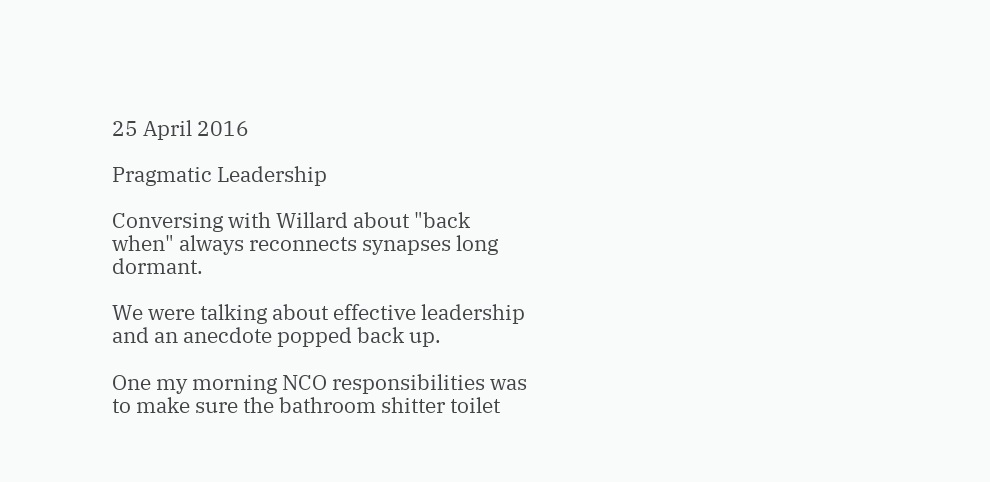25 April 2016

Pragmatic Leadership

Conversing with Willard about "back when" always reconnects synapses long dormant.

We were talking about effective leadership and an anecdote popped back up.

One my morning NCO responsibilities was to make sure the bathroom shitter toilet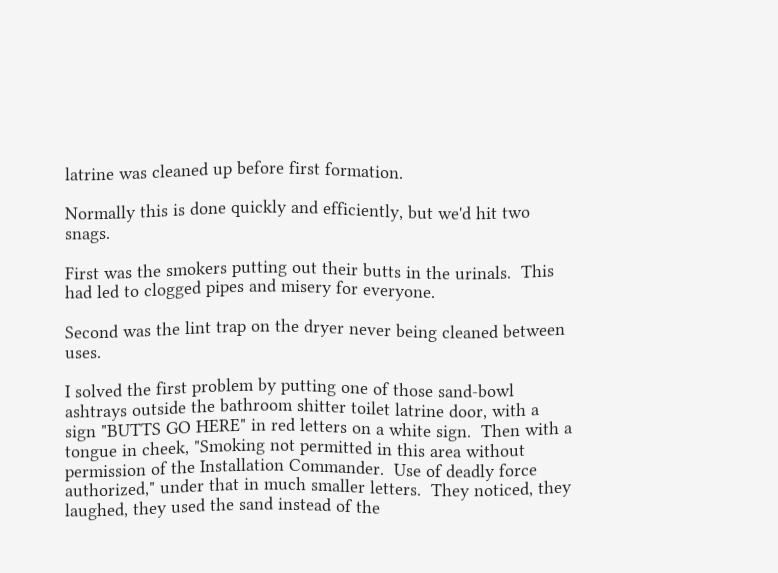latrine was cleaned up before first formation.

Normally this is done quickly and efficiently, but we'd hit two snags.

First was the smokers putting out their butts in the urinals.  This had led to clogged pipes and misery for everyone.

Second was the lint trap on the dryer never being cleaned between uses.

I solved the first problem by putting one of those sand-bowl ashtrays outside the bathroom shitter toilet latrine door, with a sign "BUTTS GO HERE" in red letters on a white sign.  Then with a tongue in cheek, "Smoking not permitted in this area without permission of the Installation Commander.  Use of deadly force authorized," under that in much smaller letters.  They noticed, they laughed, they used the sand instead of the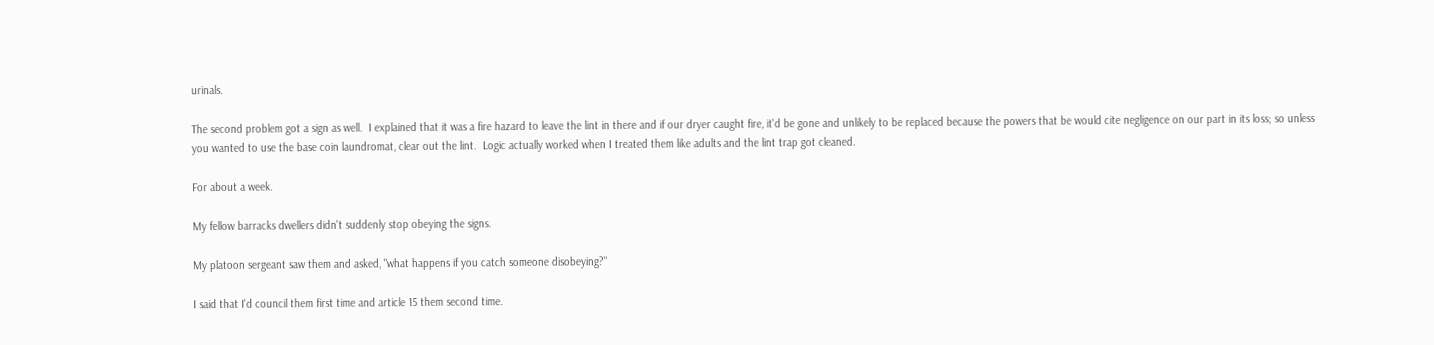urinals.

The second problem got a sign as well.  I explained that it was a fire hazard to leave the lint in there and if our dryer caught fire, it'd be gone and unlikely to be replaced because the powers that be would cite negligence on our part in its loss; so unless you wanted to use the base coin laundromat, clear out the lint.  Logic actually worked when I treated them like adults and the lint trap got cleaned.

For about a week.

My fellow barracks dwellers didn't suddenly stop obeying the signs.

My platoon sergeant saw them and asked, "what happens if you catch someone disobeying?"

I said that I'd council them first time and article 15 them second time.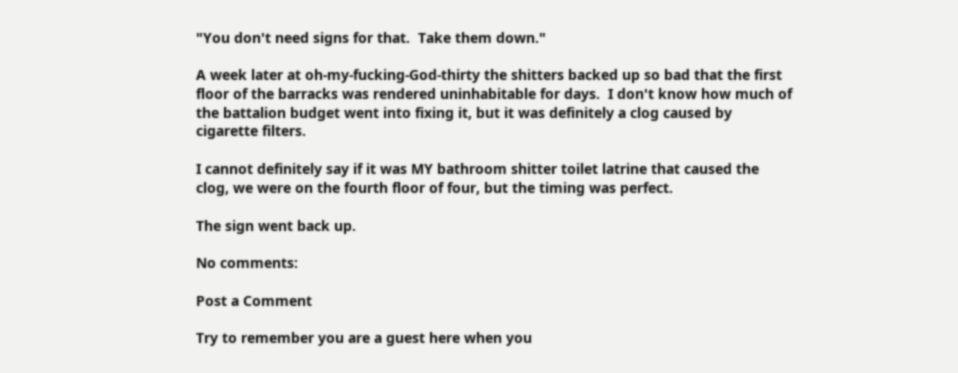"You don't need signs for that.  Take them down."

A week later at oh-my-fucking-God-thirty the shitters backed up so bad that the first floor of the barracks was rendered uninhabitable for days.  I don't know how much of the battalion budget went into fixing it, but it was definitely a clog caused by cigarette filters.

I cannot definitely say if it was MY bathroom shitter toilet latrine that caused the clog, we were on the fourth floor of four, but the timing was perfect.

The sign went back up.

No comments:

Post a Comment

Try to remember you are a guest here when you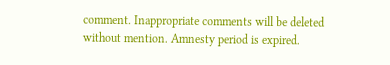comment. Inappropriate comments will be deleted without mention. Amnesty period is expired.